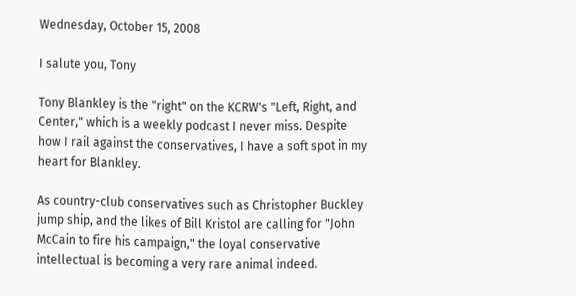Wednesday, October 15, 2008

I salute you, Tony

Tony Blankley is the "right" on the KCRW's "Left, Right, and Center," which is a weekly podcast I never miss. Despite how I rail against the conservatives, I have a soft spot in my heart for Blankley.

As country-club conservatives such as Christopher Buckley jump ship, and the likes of Bill Kristol are calling for "John McCain to fire his campaign," the loyal conservative intellectual is becoming a very rare animal indeed.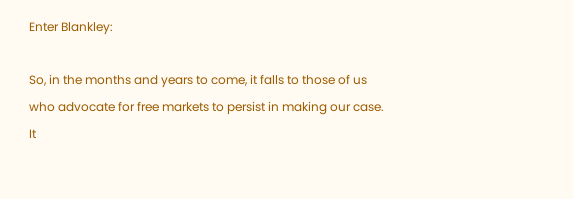Enter Blankley:

So, in the months and years to come, it falls to those of us who advocate for free markets to persist in making our case. It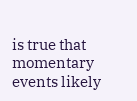is true that momentary events likely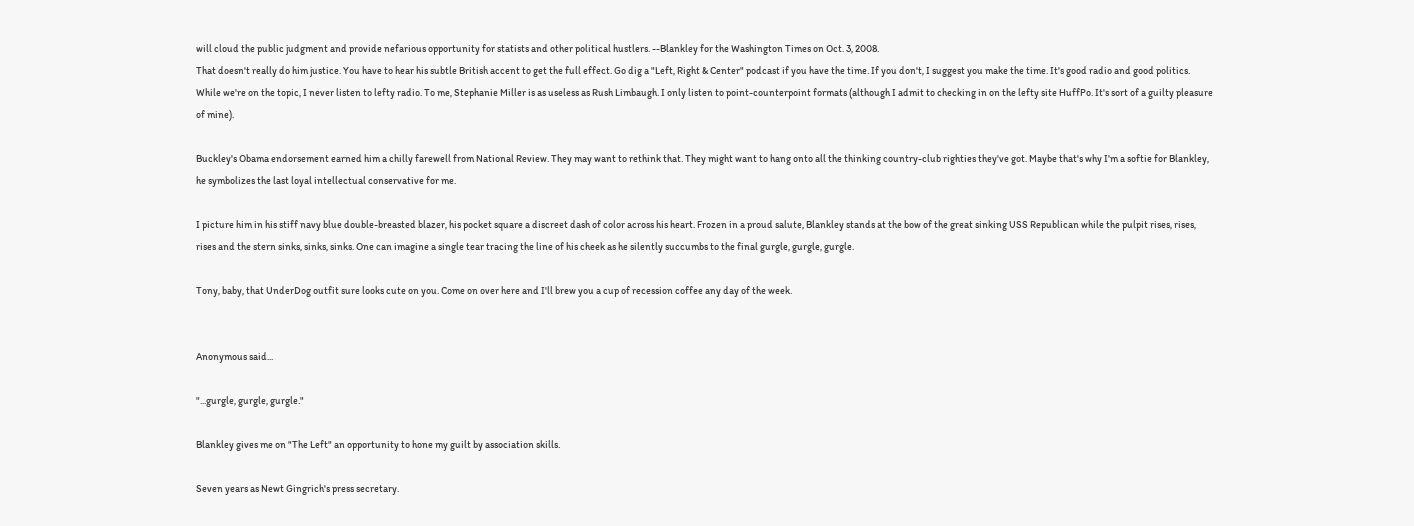will cloud the public judgment and provide nefarious opportunity for statists and other political hustlers. --Blankley for the Washington Times on Oct. 3, 2008.
That doesn't really do him justice. You have to hear his subtle British accent to get the full effect. Go dig a "Left, Right & Center" podcast if you have the time. If you don't, I suggest you make the time. It's good radio and good politics. While we're on the topic, I never listen to lefty radio. To me, Stephanie Miller is as useless as Rush Limbaugh. I only listen to point-counterpoint formats (although I admit to checking in on the lefty site HuffPo. It's sort of a guilty pleasure of mine).

Buckley's Obama endorsement earned him a chilly farewell from National Review. They may want to rethink that. They might want to hang onto all the thinking country-club righties they've got. Maybe that's why I'm a softie for Blankley, he symbolizes the last loyal intellectual conservative for me.

I picture him in his stiff navy blue double-breasted blazer, his pocket square a discreet dash of color across his heart. Frozen in a proud salute, Blankley stands at the bow of the great sinking USS Republican while the pulpit rises, rises, rises and the stern sinks, sinks, sinks. One can imagine a single tear tracing the line of his cheek as he silently succumbs to the final gurgle, gurgle, gurgle.

Tony, baby, that UnderDog outfit sure looks cute on you. Come on over here and I'll brew you a cup of recession coffee any day of the week.


Anonymous said...

"...gurgle, gurgle, gurgle."

Blankley gives me on "The Left" an opportunity to hone my guilt by association skills.

Seven years as Newt Gingrich's press secretary.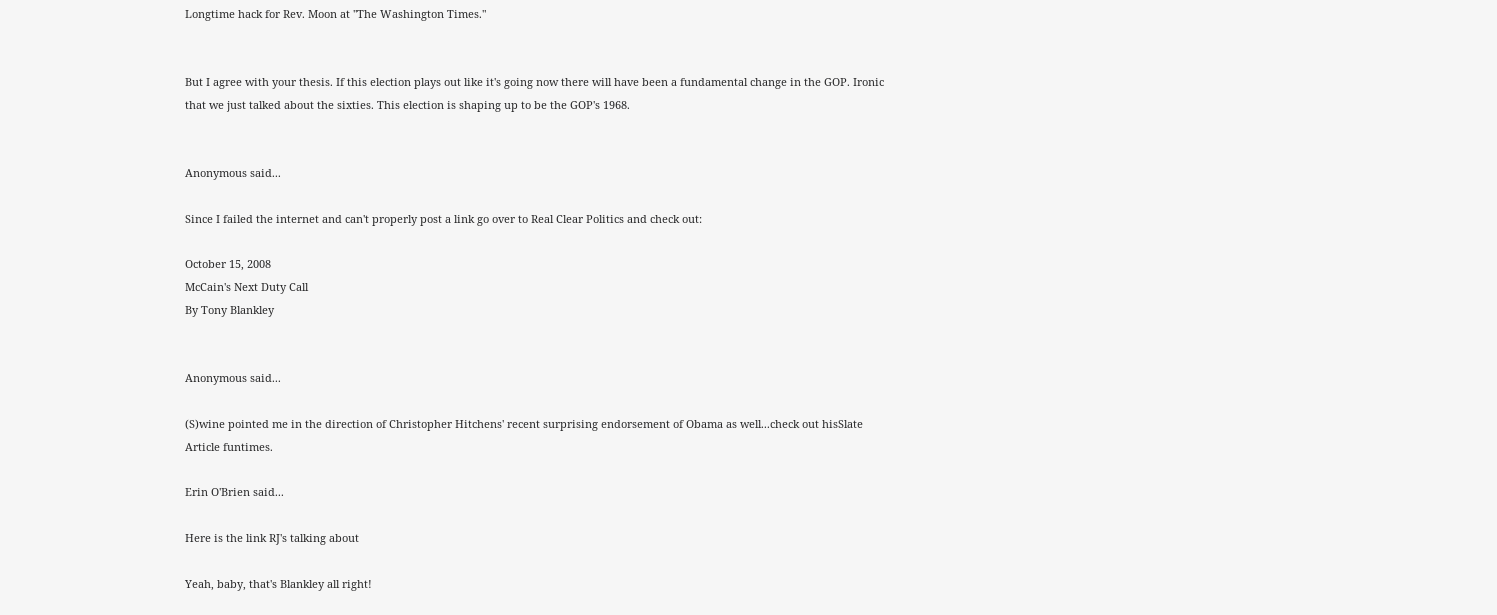Longtime hack for Rev. Moon at "The Washington Times."


But I agree with your thesis. If this election plays out like it's going now there will have been a fundamental change in the GOP. Ironic that we just talked about the sixties. This election is shaping up to be the GOP's 1968.


Anonymous said...

Since I failed the internet and can't properly post a link go over to Real Clear Politics and check out:

October 15, 2008
McCain's Next Duty Call
By Tony Blankley


Anonymous said...

(S)wine pointed me in the direction of Christopher Hitchens' recent surprising endorsement of Obama as well...check out hisSlate Article funtimes.

Erin O'Brien said...

Here is the link RJ's talking about

Yeah, baby, that's Blankley all right!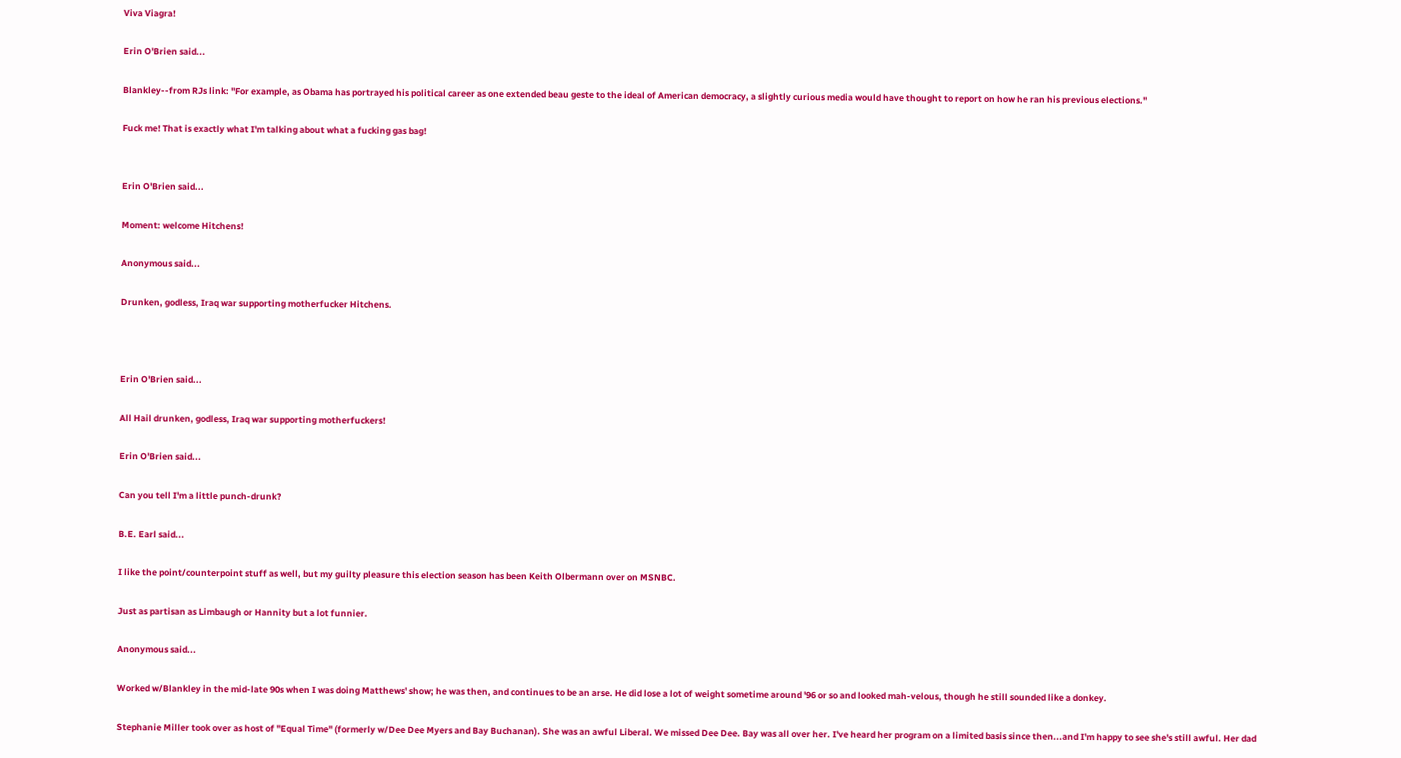Viva Viagra!

Erin O'Brien said...

Blankley--from RJs link: "For example, as Obama has portrayed his political career as one extended beau geste to the ideal of American democracy, a slightly curious media would have thought to report on how he ran his previous elections."

Fuck me! That is exactly what I'm talking about what a fucking gas bag!


Erin O'Brien said...

Moment: welcome Hitchens!

Anonymous said...

Drunken, godless, Iraq war supporting motherfucker Hitchens.



Erin O'Brien said...

All Hail drunken, godless, Iraq war supporting motherfuckers!

Erin O'Brien said...

Can you tell I'm a little punch-drunk?

B.E. Earl said...

I like the point/counterpoint stuff as well, but my guilty pleasure this election season has been Keith Olbermann over on MSNBC.

Just as partisan as Limbaugh or Hannity but a lot funnier.

Anonymous said...

Worked w/Blankley in the mid-late 90s when I was doing Matthews' show; he was then, and continues to be an arse. He did lose a lot of weight sometime around '96 or so and looked mah-velous, though he still sounded like a donkey.

Stephanie Miller took over as host of "Equal Time" (formerly w/Dee Dee Myers and Bay Buchanan). She was an awful Liberal. We missed Dee Dee. Bay was all over her. I've heard her program on a limited basis since then...and I'm happy to see she's still awful. Her dad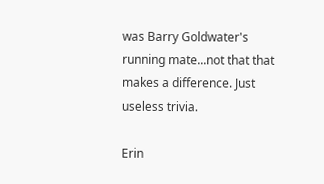was Barry Goldwater's running mate...not that that makes a difference. Just useless trivia.

Erin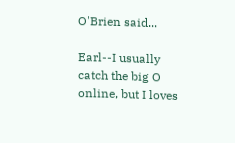O'Brien said...

Earl--I usually catch the big O online, but I loves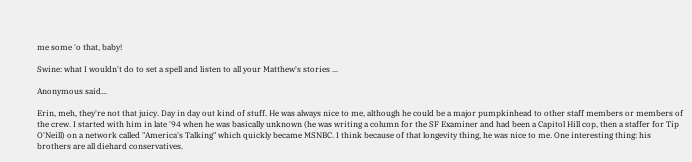me some 'o that, baby!

Swine: what I wouldn't do to set a spell and listen to all your Matthew's stories ...

Anonymous said...

Erin, meh, they're not that juicy. Day in day out kind of stuff. He was always nice to me, although he could be a major pumpkinhead to other staff members or members of the crew. I started with him in late '94 when he was basically unknown (he was writing a column for the SF Examiner and had been a Capitol Hill cop, then a staffer for Tip O'Neill) on a network called "America's Talking" which quickly became MSNBC. I think because of that longevity thing, he was nice to me. One interesting thing: his brothers are all diehard conservatives.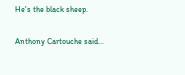He's the black sheep.

Anthony Cartouche said...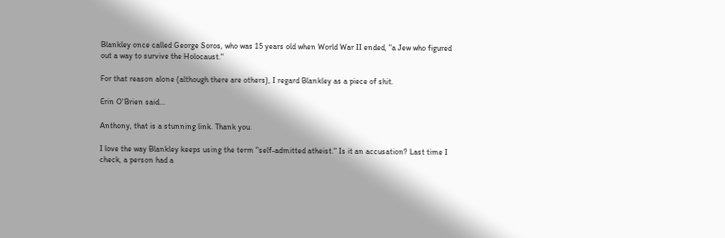Blankley once called George Soros, who was 15 years old when World War II ended, "a Jew who figured out a way to survive the Holocaust."

For that reason alone (although there are others), I regard Blankley as a piece of shit.

Erin O'Brien said...

Anthony, that is a stunning link. Thank you.

I love the way Blankley keeps using the term "self-admitted atheist." Is it an accusation? Last time I check, a person had a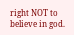right NOT to believe in god.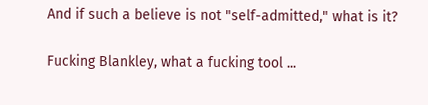And if such a believe is not "self-admitted," what is it?

Fucking Blankley, what a fucking tool ...